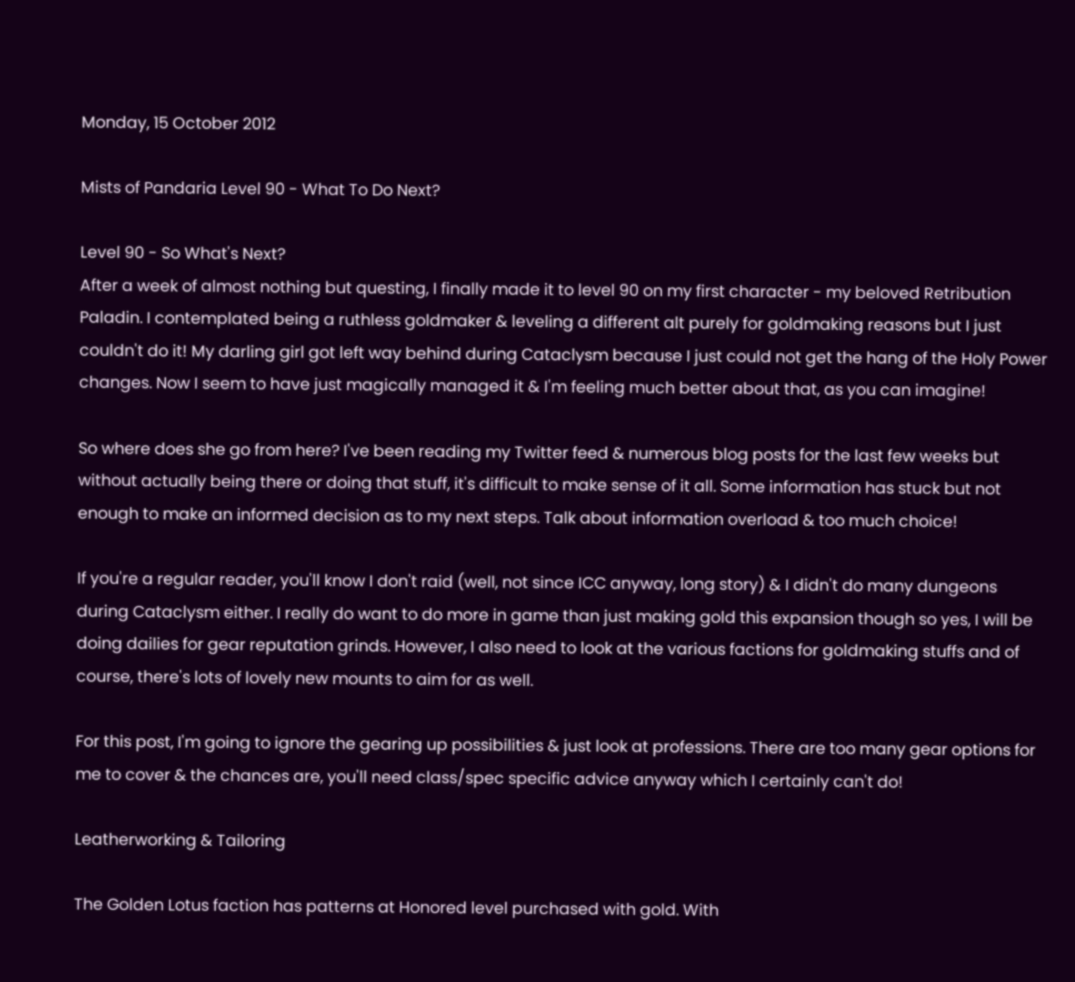Monday, 15 October 2012

Mists of Pandaria Level 90 - What To Do Next?

Level 90 - So What's Next?
After a week of almost nothing but questing, I finally made it to level 90 on my first character - my beloved Retribution Paladin. I contemplated being a ruthless goldmaker & leveling a different alt purely for goldmaking reasons but I just couldn't do it! My darling girl got left way behind during Cataclysm because I just could not get the hang of the Holy Power changes. Now I seem to have just magically managed it & I'm feeling much better about that, as you can imagine!

So where does she go from here? I've been reading my Twitter feed & numerous blog posts for the last few weeks but without actually being there or doing that stuff, it's difficult to make sense of it all. Some information has stuck but not enough to make an informed decision as to my next steps. Talk about information overload & too much choice!

If you're a regular reader, you'll know I don't raid (well, not since ICC anyway, long story) & I didn't do many dungeons during Cataclysm either. I really do want to do more in game than just making gold this expansion though so yes, I will be doing dailies for gear reputation grinds. However, I also need to look at the various factions for goldmaking stuffs and of course, there's lots of lovely new mounts to aim for as well.

For this post, I'm going to ignore the gearing up possibilities & just look at professions. There are too many gear options for me to cover & the chances are, you'll need class/spec specific advice anyway which I certainly can't do!

Leatherworking & Tailoring

The Golden Lotus faction has patterns at Honored level purchased with gold. With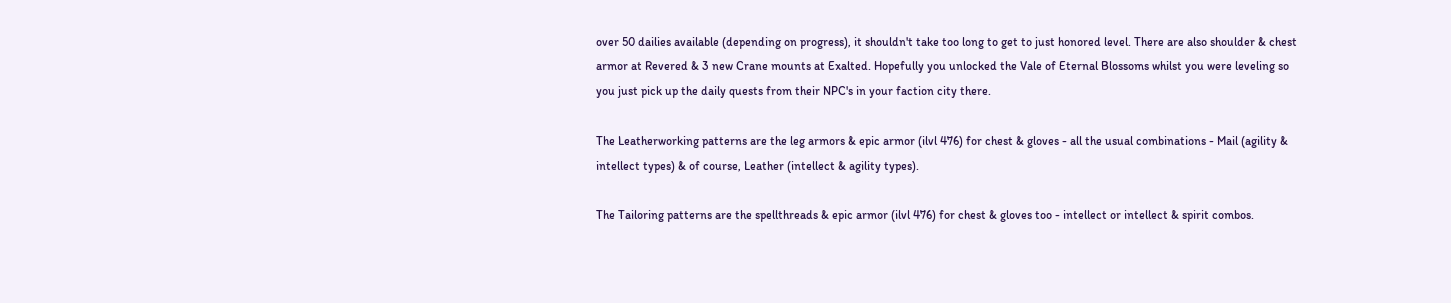over 50 dailies available (depending on progress), it shouldn't take too long to get to just honored level. There are also shoulder & chest armor at Revered & 3 new Crane mounts at Exalted. Hopefully you unlocked the Vale of Eternal Blossoms whilst you were leveling so you just pick up the daily quests from their NPC's in your faction city there.

The Leatherworking patterns are the leg armors & epic armor (ilvl 476) for chest & gloves - all the usual combinations - Mail (agility & intellect types) & of course, Leather (intellect & agility types).

The Tailoring patterns are the spellthreads & epic armor (ilvl 476) for chest & gloves too - intellect or intellect & spirit combos.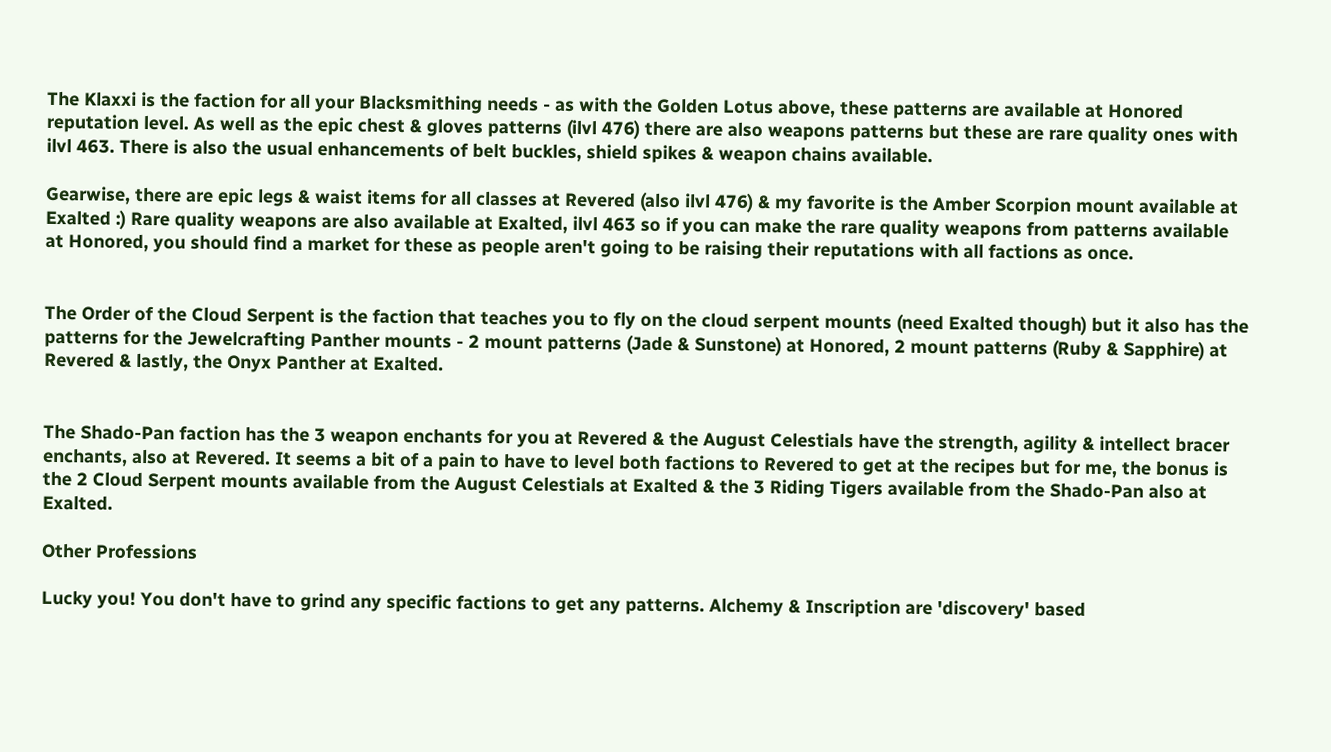The Klaxxi is the faction for all your Blacksmithing needs - as with the Golden Lotus above, these patterns are available at Honored reputation level. As well as the epic chest & gloves patterns (ilvl 476) there are also weapons patterns but these are rare quality ones with ilvl 463. There is also the usual enhancements of belt buckles, shield spikes & weapon chains available.

Gearwise, there are epic legs & waist items for all classes at Revered (also ilvl 476) & my favorite is the Amber Scorpion mount available at Exalted :) Rare quality weapons are also available at Exalted, ilvl 463 so if you can make the rare quality weapons from patterns available at Honored, you should find a market for these as people aren't going to be raising their reputations with all factions as once.


The Order of the Cloud Serpent is the faction that teaches you to fly on the cloud serpent mounts (need Exalted though) but it also has the patterns for the Jewelcrafting Panther mounts - 2 mount patterns (Jade & Sunstone) at Honored, 2 mount patterns (Ruby & Sapphire) at Revered & lastly, the Onyx Panther at Exalted.


The Shado-Pan faction has the 3 weapon enchants for you at Revered & the August Celestials have the strength, agility & intellect bracer enchants, also at Revered. It seems a bit of a pain to have to level both factions to Revered to get at the recipes but for me, the bonus is the 2 Cloud Serpent mounts available from the August Celestials at Exalted & the 3 Riding Tigers available from the Shado-Pan also at Exalted.

Other Professions

Lucky you! You don't have to grind any specific factions to get any patterns. Alchemy & Inscription are 'discovery' based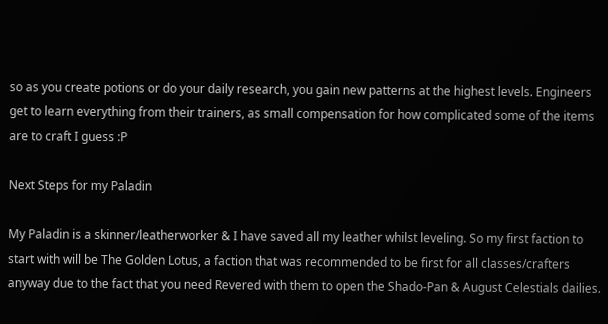so as you create potions or do your daily research, you gain new patterns at the highest levels. Engineers get to learn everything from their trainers, as small compensation for how complicated some of the items are to craft I guess :P

Next Steps for my Paladin

My Paladin is a skinner/leatherworker & I have saved all my leather whilst leveling. So my first faction to start with will be The Golden Lotus, a faction that was recommended to be first for all classes/crafters anyway due to the fact that you need Revered with them to open the Shado-Pan & August Celestials dailies.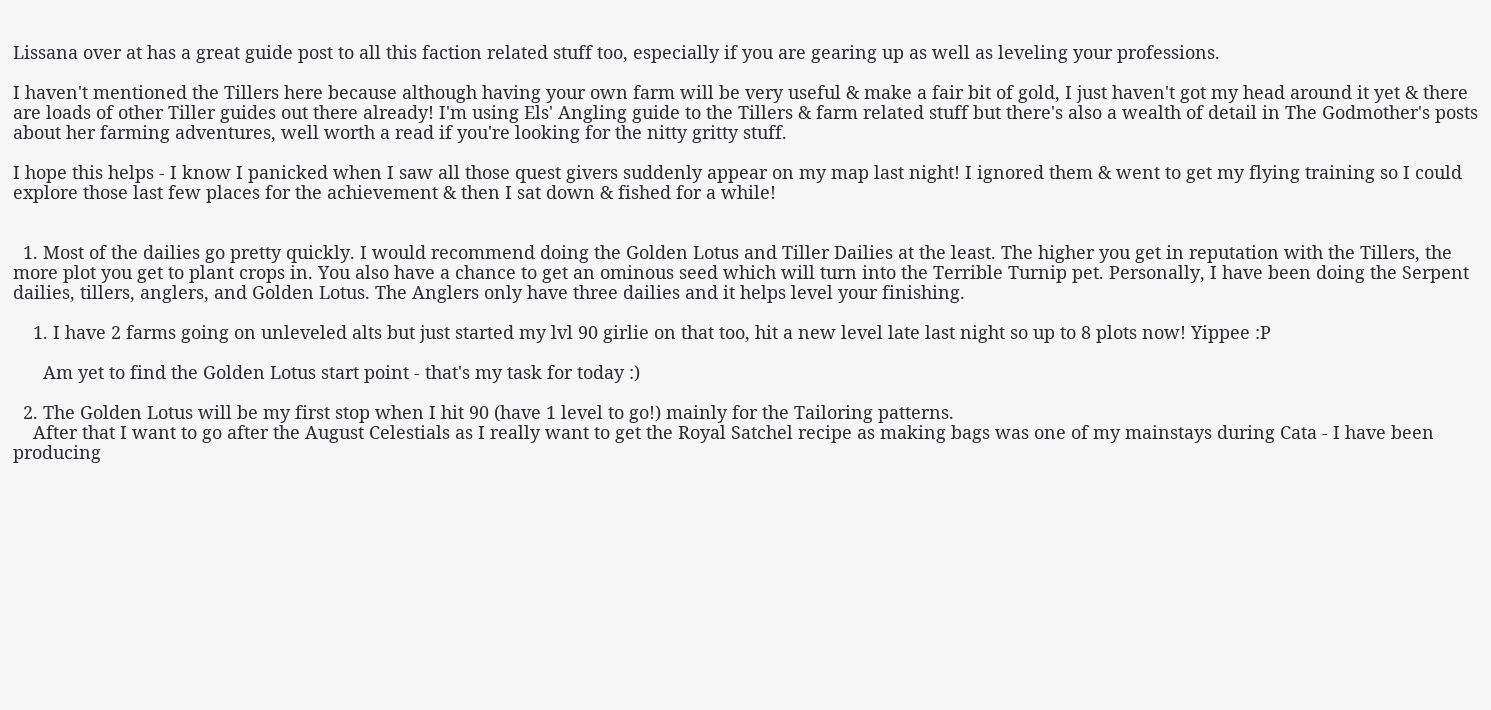Lissana over at has a great guide post to all this faction related stuff too, especially if you are gearing up as well as leveling your professions.

I haven't mentioned the Tillers here because although having your own farm will be very useful & make a fair bit of gold, I just haven't got my head around it yet & there are loads of other Tiller guides out there already! I'm using Els' Angling guide to the Tillers & farm related stuff but there's also a wealth of detail in The Godmother's posts about her farming adventures, well worth a read if you're looking for the nitty gritty stuff.

I hope this helps - I know I panicked when I saw all those quest givers suddenly appear on my map last night! I ignored them & went to get my flying training so I could explore those last few places for the achievement & then I sat down & fished for a while!


  1. Most of the dailies go pretty quickly. I would recommend doing the Golden Lotus and Tiller Dailies at the least. The higher you get in reputation with the Tillers, the more plot you get to plant crops in. You also have a chance to get an ominous seed which will turn into the Terrible Turnip pet. Personally, I have been doing the Serpent dailies, tillers, anglers, and Golden Lotus. The Anglers only have three dailies and it helps level your finishing.

    1. I have 2 farms going on unleveled alts but just started my lvl 90 girlie on that too, hit a new level late last night so up to 8 plots now! Yippee :P

      Am yet to find the Golden Lotus start point - that's my task for today :)

  2. The Golden Lotus will be my first stop when I hit 90 (have 1 level to go!) mainly for the Tailoring patterns.
    After that I want to go after the August Celestials as I really want to get the Royal Satchel recipe as making bags was one of my mainstays during Cata - I have been producing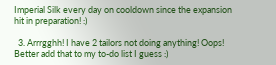Imperial Silk every day on cooldown since the expansion hit in preparation! :)

  3. Arrrgghh! I have 2 tailors not doing anything! Oops! Better add that to my to-do list I guess :)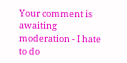Your comment is awaiting moderation - I hate to do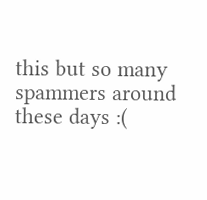this but so many spammers around these days :(